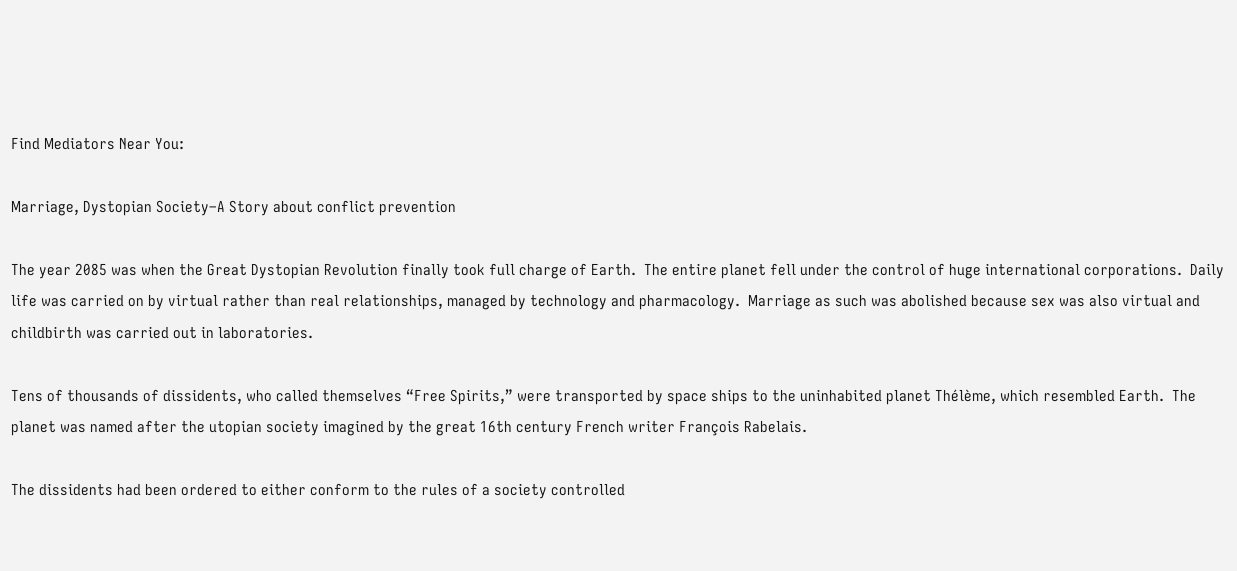Find Mediators Near You:

Marriage, Dystopian Society–A Story about conflict prevention

The year 2085 was when the Great Dystopian Revolution finally took full charge of Earth.  The entire planet fell under the control of huge international corporations.  Daily life was carried on by virtual rather than real relationships, managed by technology and pharmacology.  Marriage as such was abolished because sex was also virtual and childbirth was carried out in laboratories.

Tens of thousands of dissidents, who called themselves “Free Spirits,” were transported by space ships to the uninhabited planet Thélème, which resembled Earth.  The planet was named after the utopian society imagined by the great 16th century French writer François Rabelais.

The dissidents had been ordered to either conform to the rules of a society controlled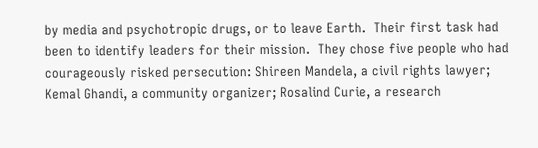by media and psychotropic drugs, or to leave Earth.  Their first task had been to identify leaders for their mission.  They chose five people who had courageously risked persecution: Shireen Mandela, a civil rights lawyer; Kemal Ghandi, a community organizer; Rosalind Curie, a research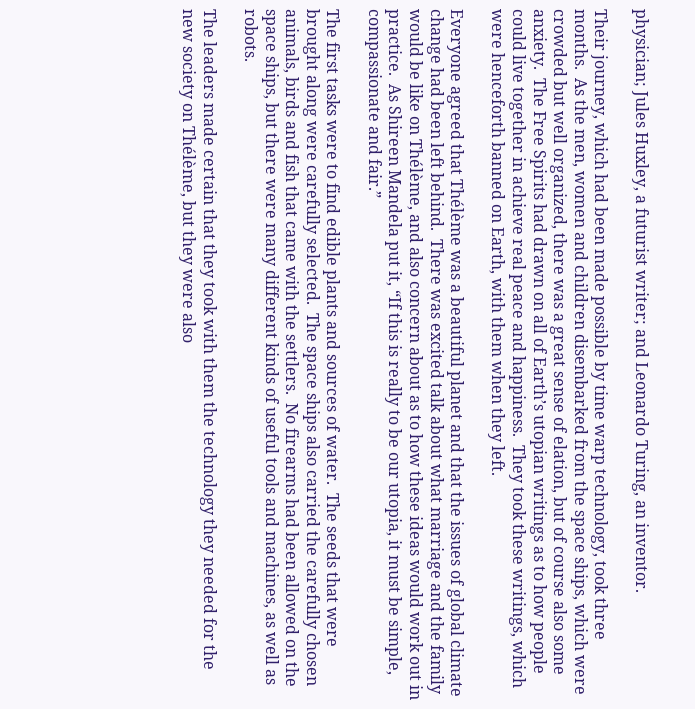physician; Jules Huxley, a futurist writer; and Leonardo Turing, an inventor.

Their journey, which had been made possible by time warp technology, took three months.  As the men, women and children disembarked from the space ships, which were crowded but well organized, there was a great sense of elation, but of course also some anxiety.  The Free Spirits had drawn on all of Earth’s utopian writings as to how people could live together in achieve real peace and happiness.  They took these writings, which were henceforth banned on Earth, with them when they left.

Everyone agreed that Thélème was a beautiful planet and that the issues of global climate change had been left behind.  There was excited talk about what marriage and the family would be like on Thélème, and also concern about as to how these ideas would work out in practice.  As Shireen Mandela put it, “If this is really to be our utopia, it must be simple, compassionate and fair.”

The first tasks were to find edible plants and sources of water.  The seeds that were brought along were carefully selected.  The space ships also carried the carefully chosen animals, birds and fish that came with the settlers.  No firearms had been allowed on the space ships, but there were many different kinds of useful tools and machines, as well as robots.

The leaders made certain that they took with them the technology they needed for the new society on Thélème, but they were also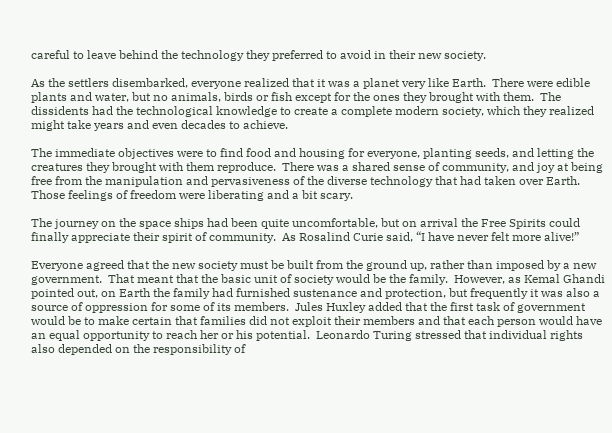careful to leave behind the technology they preferred to avoid in their new society.

As the settlers disembarked, everyone realized that it was a planet very like Earth.  There were edible plants and water, but no animals, birds or fish except for the ones they brought with them.  The dissidents had the technological knowledge to create a complete modern society, which they realized might take years and even decades to achieve.

The immediate objectives were to find food and housing for everyone, planting seeds, and letting the creatures they brought with them reproduce.  There was a shared sense of community, and joy at being free from the manipulation and pervasiveness of the diverse technology that had taken over Earth.  Those feelings of freedom were liberating and a bit scary.

The journey on the space ships had been quite uncomfortable, but on arrival the Free Spirits could finally appreciate their spirit of community.  As Rosalind Curie said, “I have never felt more alive!”

Everyone agreed that the new society must be built from the ground up, rather than imposed by a new government.  That meant that the basic unit of society would be the family.  However, as Kemal Ghandi pointed out, on Earth the family had furnished sustenance and protection, but frequently it was also a source of oppression for some of its members.  Jules Huxley added that the first task of government would be to make certain that families did not exploit their members and that each person would have an equal opportunity to reach her or his potential.  Leonardo Turing stressed that individual rights also depended on the responsibility of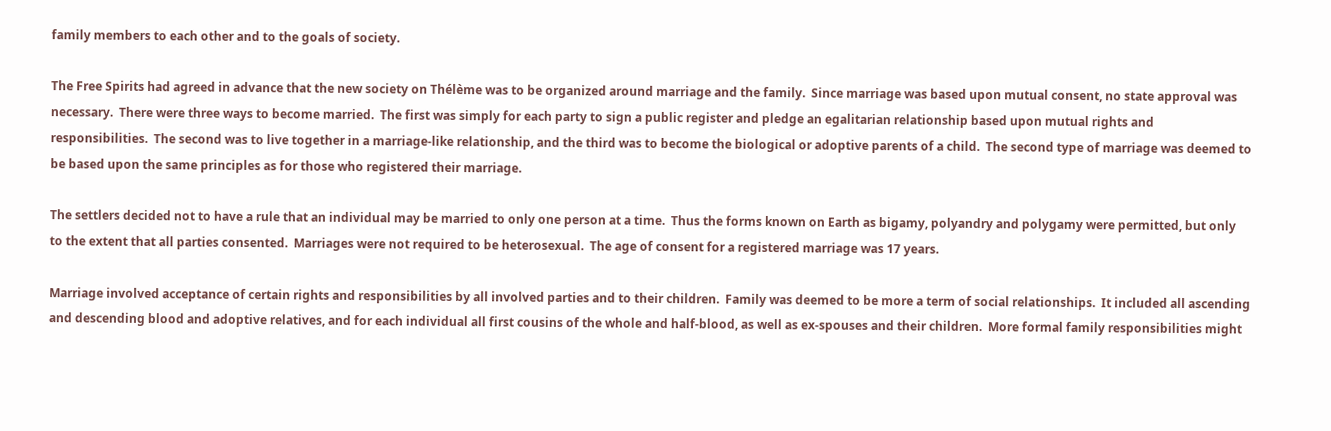family members to each other and to the goals of society.

The Free Spirits had agreed in advance that the new society on Thélème was to be organized around marriage and the family.  Since marriage was based upon mutual consent, no state approval was necessary.  There were three ways to become married.  The first was simply for each party to sign a public register and pledge an egalitarian relationship based upon mutual rights and responsibilities.  The second was to live together in a marriage-like relationship, and the third was to become the biological or adoptive parents of a child.  The second type of marriage was deemed to be based upon the same principles as for those who registered their marriage.

The settlers decided not to have a rule that an individual may be married to only one person at a time.  Thus the forms known on Earth as bigamy, polyandry and polygamy were permitted, but only to the extent that all parties consented.  Marriages were not required to be heterosexual.  The age of consent for a registered marriage was 17 years.

Marriage involved acceptance of certain rights and responsibilities by all involved parties and to their children.  Family was deemed to be more a term of social relationships.  It included all ascending and descending blood and adoptive relatives, and for each individual all first cousins of the whole and half-blood, as well as ex-spouses and their children.  More formal family responsibilities might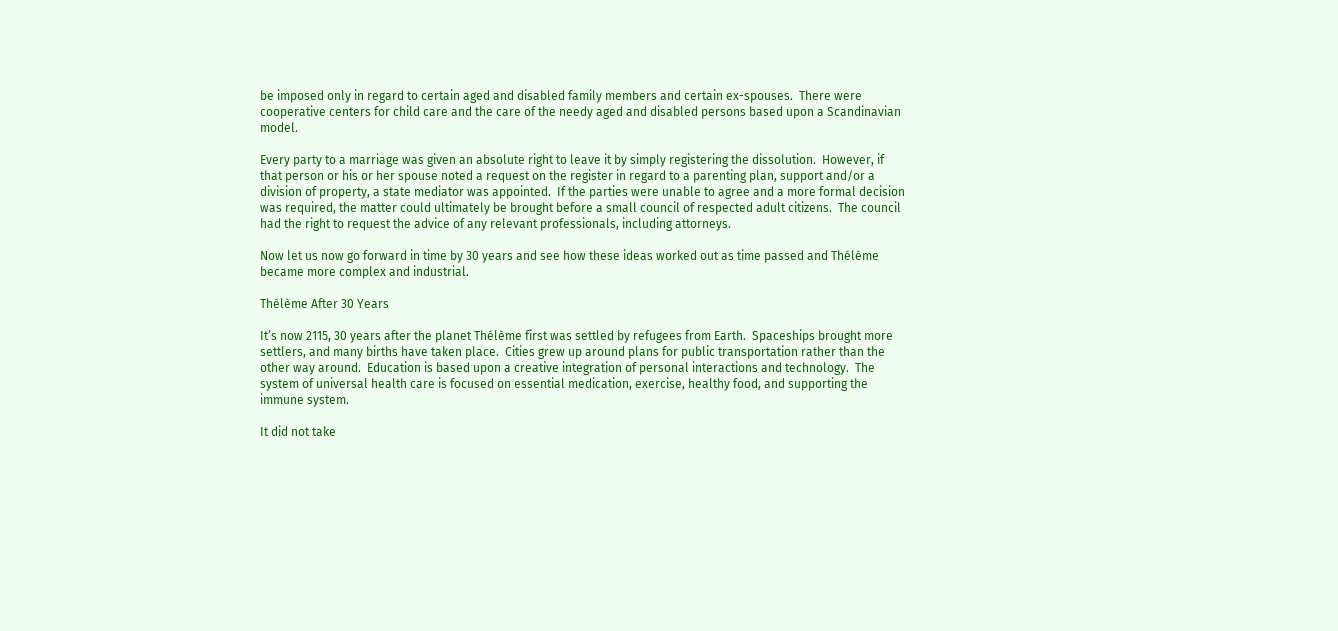be imposed only in regard to certain aged and disabled family members and certain ex-spouses.  There were cooperative centers for child care and the care of the needy aged and disabled persons based upon a Scandinavian model.

Every party to a marriage was given an absolute right to leave it by simply registering the dissolution.  However, if that person or his or her spouse noted a request on the register in regard to a parenting plan, support and/or a division of property, a state mediator was appointed.  If the parties were unable to agree and a more formal decision was required, the matter could ultimately be brought before a small council of respected adult citizens.  The council had the right to request the advice of any relevant professionals, including attorneys.

Now let us now go forward in time by 30 years and see how these ideas worked out as time passed and Thélème became more complex and industrial.

Thélème After 30 Years

It’s now 2115, 30 years after the planet Thélème first was settled by refugees from Earth.  Spaceships brought more settlers, and many births have taken place.  Cities grew up around plans for public transportation rather than the other way around.  Education is based upon a creative integration of personal interactions and technology.  The system of universal health care is focused on essential medication, exercise, healthy food, and supporting the immune system.

It did not take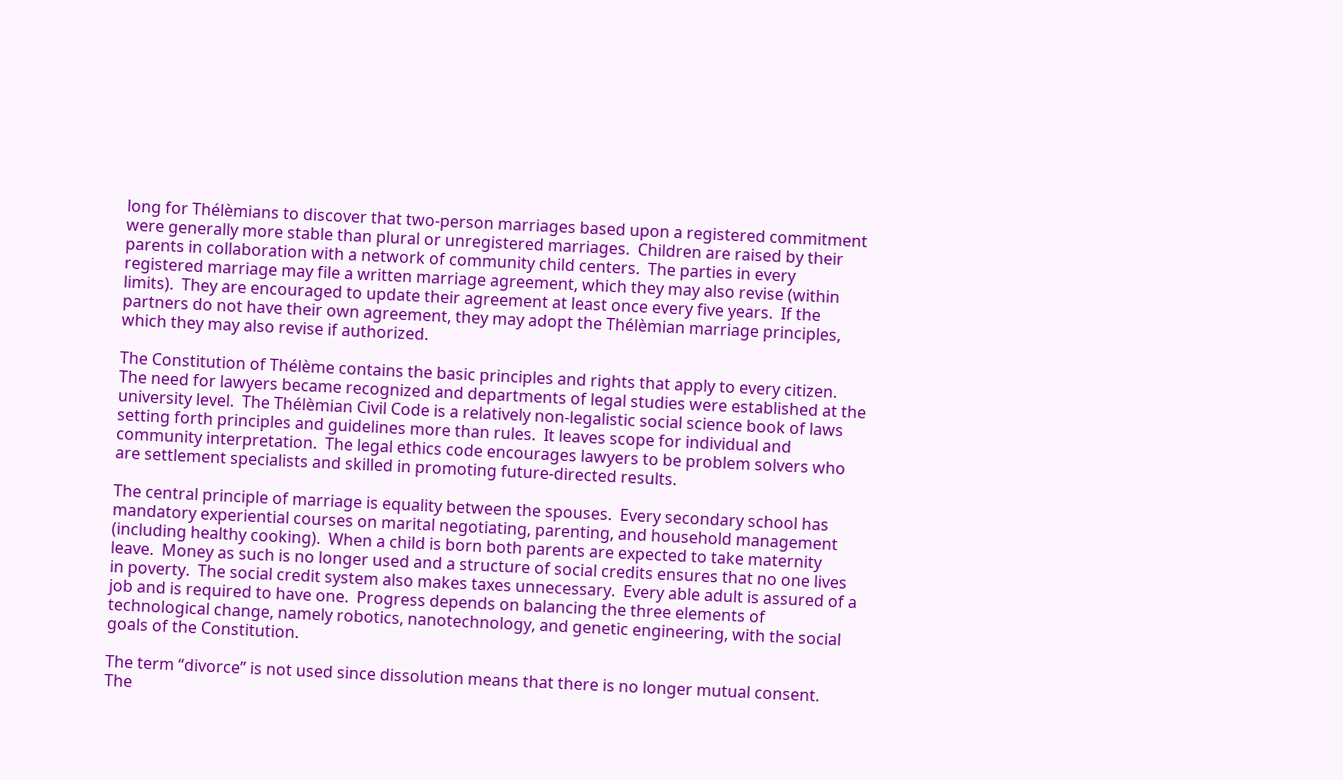long for Thélèmians to discover that two-person marriages based upon a registered commitment were generally more stable than plural or unregistered marriages.  Children are raised by their parents in collaboration with a network of community child centers.  The parties in every registered marriage may file a written marriage agreement, which they may also revise (within limits).  They are encouraged to update their agreement at least once every five years.  If the partners do not have their own agreement, they may adopt the Thélèmian marriage principles, which they may also revise if authorized.

The Constitution of Thélème contains the basic principles and rights that apply to every citizen.  The need for lawyers became recognized and departments of legal studies were established at the university level.  The Thélèmian Civil Code is a relatively non-legalistic social science book of laws setting forth principles and guidelines more than rules.  It leaves scope for individual and community interpretation.  The legal ethics code encourages lawyers to be problem solvers who are settlement specialists and skilled in promoting future-directed results.

The central principle of marriage is equality between the spouses.  Every secondary school has mandatory experiential courses on marital negotiating, parenting, and household management (including healthy cooking).  When a child is born both parents are expected to take maternity leave.  Money as such is no longer used and a structure of social credits ensures that no one lives in poverty.  The social credit system also makes taxes unnecessary.  Every able adult is assured of a job and is required to have one.  Progress depends on balancing the three elements of technological change, namely robotics, nanotechnology, and genetic engineering, with the social goals of the Constitution.

The term “divorce” is not used since dissolution means that there is no longer mutual consent.  The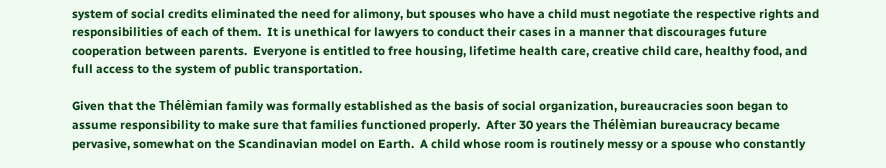system of social credits eliminated the need for alimony, but spouses who have a child must negotiate the respective rights and responsibilities of each of them.  It is unethical for lawyers to conduct their cases in a manner that discourages future cooperation between parents.  Everyone is entitled to free housing, lifetime health care, creative child care, healthy food, and full access to the system of public transportation.

Given that the Thélèmian family was formally established as the basis of social organization, bureaucracies soon began to assume responsibility to make sure that families functioned properly.  After 30 years the Thélèmian bureaucracy became pervasive, somewhat on the Scandinavian model on Earth.  A child whose room is routinely messy or a spouse who constantly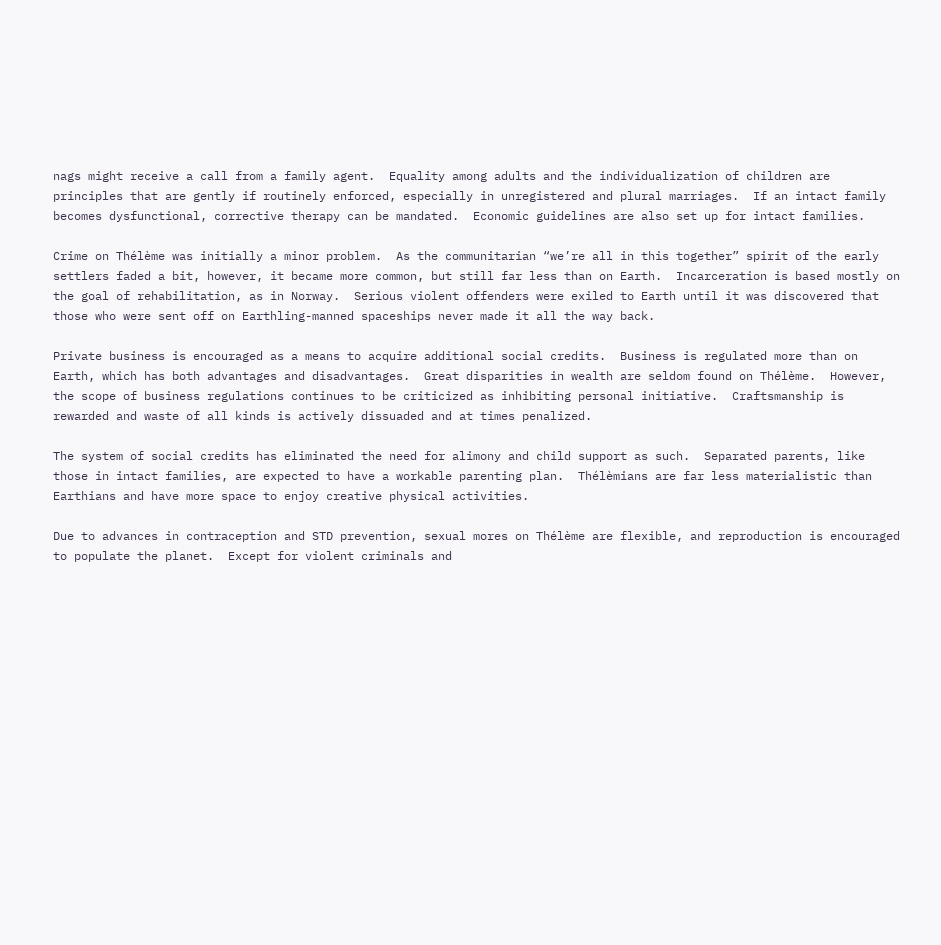nags might receive a call from a family agent.  Equality among adults and the individualization of children are principles that are gently if routinely enforced, especially in unregistered and plural marriages.  If an intact family becomes dysfunctional, corrective therapy can be mandated.  Economic guidelines are also set up for intact families.

Crime on Thélème was initially a minor problem.  As the communitarian “we’re all in this together” spirit of the early settlers faded a bit, however, it became more common, but still far less than on Earth.  Incarceration is based mostly on the goal of rehabilitation, as in Norway.  Serious violent offenders were exiled to Earth until it was discovered that those who were sent off on Earthling-manned spaceships never made it all the way back.

Private business is encouraged as a means to acquire additional social credits.  Business is regulated more than on Earth, which has both advantages and disadvantages.  Great disparities in wealth are seldom found on Thélème.  However, the scope of business regulations continues to be criticized as inhibiting personal initiative.  Craftsmanship is rewarded and waste of all kinds is actively dissuaded and at times penalized.

The system of social credits has eliminated the need for alimony and child support as such.  Separated parents, like those in intact families, are expected to have a workable parenting plan.  Thélèmians are far less materialistic than Earthians and have more space to enjoy creative physical activities.

Due to advances in contraception and STD prevention, sexual mores on Thélème are flexible, and reproduction is encouraged to populate the planet.  Except for violent criminals and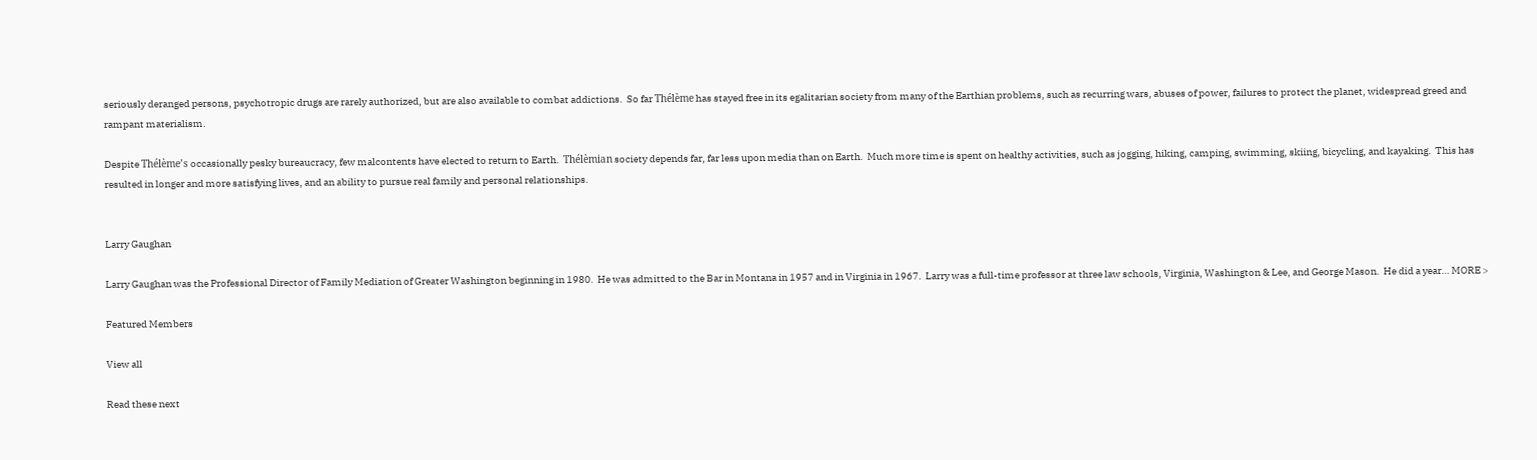seriously deranged persons, psychotropic drugs are rarely authorized, but are also available to combat addictions.  So far Thélème has stayed free in its egalitarian society from many of the Earthian problems, such as recurring wars, abuses of power, failures to protect the planet, widespread greed and rampant materialism.

Despite Thélème’s occasionally pesky bureaucracy, few malcontents have elected to return to Earth.  Thélèmian society depends far, far less upon media than on Earth.  Much more time is spent on healthy activities, such as jogging, hiking, camping, swimming, skiing, bicycling, and kayaking.  This has resulted in longer and more satisfying lives, and an ability to pursue real family and personal relationships.


Larry Gaughan

Larry Gaughan was the Professional Director of Family Mediation of Greater Washington beginning in 1980.  He was admitted to the Bar in Montana in 1957 and in Virginia in 1967.  Larry was a full-time professor at three law schools, Virginia, Washington & Lee, and George Mason.  He did a year… MORE >

Featured Members

View all

Read these next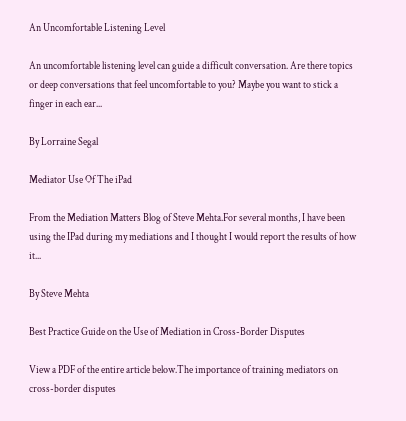An Uncomfortable Listening Level

An uncomfortable listening level can guide a difficult conversation. Are there topics or deep conversations that feel uncomfortable to you? Maybe you want to stick a finger in each ear...

By Lorraine Segal

Mediator Use Of The iPad

From the Mediation Matters Blog of Steve Mehta.For several months, I have been using the IPad during my mediations and I thought I would report the results of how it...

By Steve Mehta

Best Practice Guide on the Use of Mediation in Cross-Border Disputes

View a PDF of the entire article below.The importance of training mediators on cross-border disputes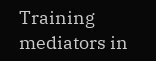Training mediators in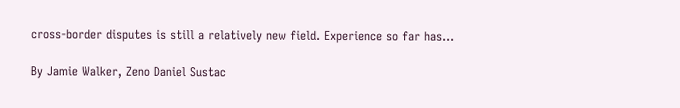cross-border disputes is still a relatively new field. Experience so far has...

By Jamie Walker, Zeno Daniel Sustac